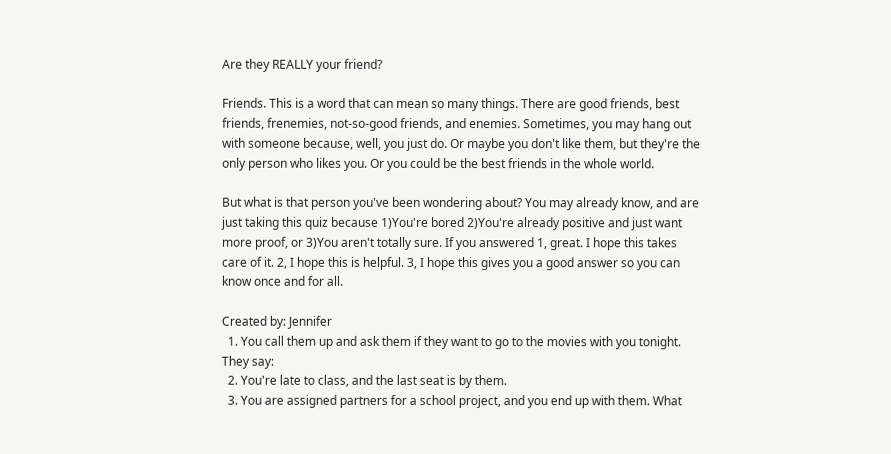Are they REALLY your friend?

Friends. This is a word that can mean so many things. There are good friends, best friends, frenemies, not-so-good friends, and enemies. Sometimes, you may hang out with someone because, well, you just do. Or maybe you don't like them, but they're the only person who likes you. Or you could be the best friends in the whole world.

But what is that person you've been wondering about? You may already know, and are just taking this quiz because 1)You're bored 2)You're already positive and just want more proof, or 3)You aren't totally sure. If you answered 1, great. I hope this takes care of it. 2, I hope this is helpful. 3, I hope this gives you a good answer so you can know once and for all.

Created by: Jennifer
  1. You call them up and ask them if they want to go to the movies with you tonight. They say:
  2. You're late to class, and the last seat is by them.
  3. You are assigned partners for a school project, and you end up with them. What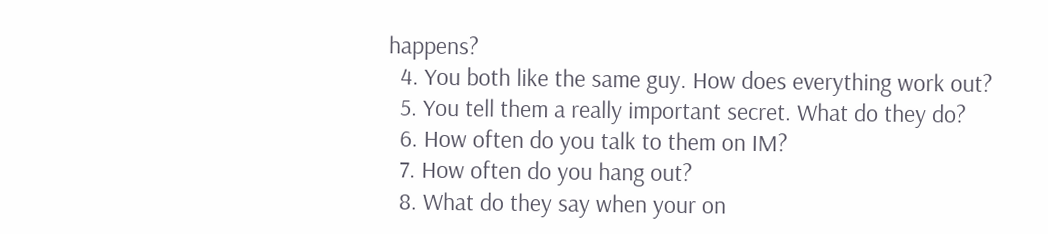happens?
  4. You both like the same guy. How does everything work out?
  5. You tell them a really important secret. What do they do?
  6. How often do you talk to them on IM?
  7. How often do you hang out?
  8. What do they say when your on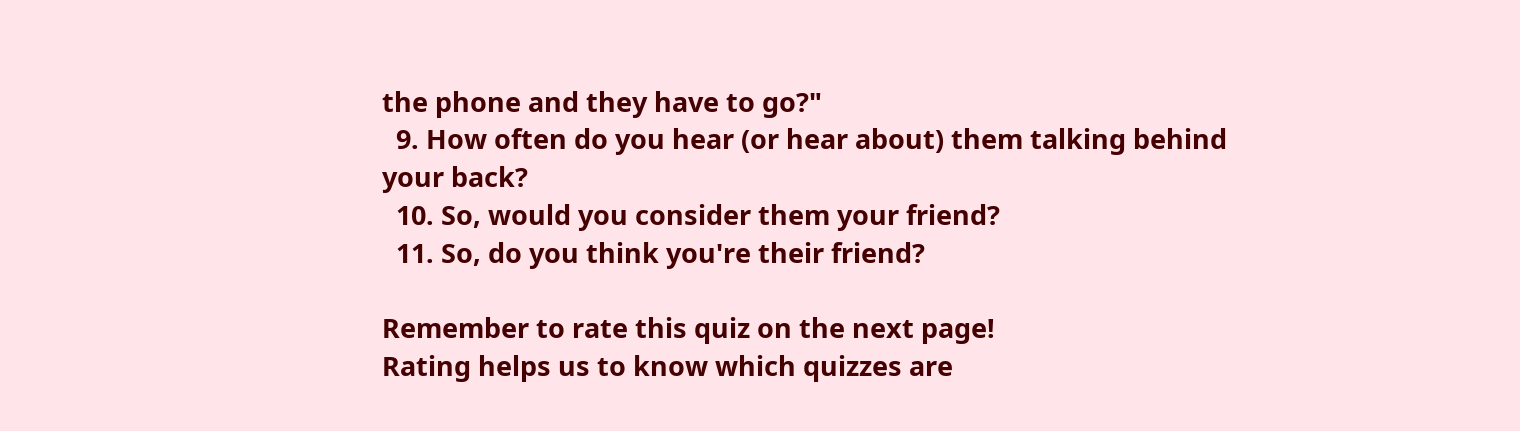the phone and they have to go?"
  9. How often do you hear (or hear about) them talking behind your back?
  10. So, would you consider them your friend?
  11. So, do you think you're their friend?

Remember to rate this quiz on the next page!
Rating helps us to know which quizzes are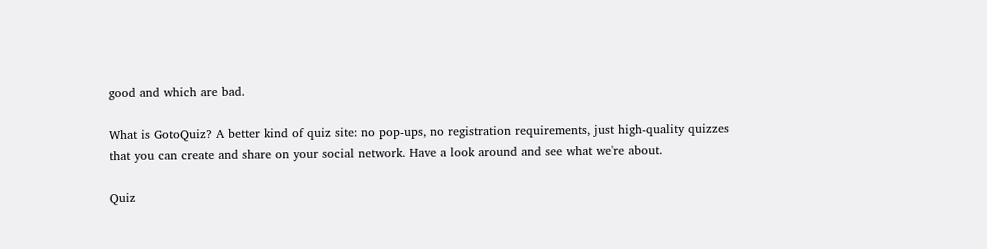good and which are bad.

What is GotoQuiz? A better kind of quiz site: no pop-ups, no registration requirements, just high-quality quizzes that you can create and share on your social network. Have a look around and see what we're about.

Quiz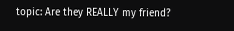topic: Are they REALLY my friend?